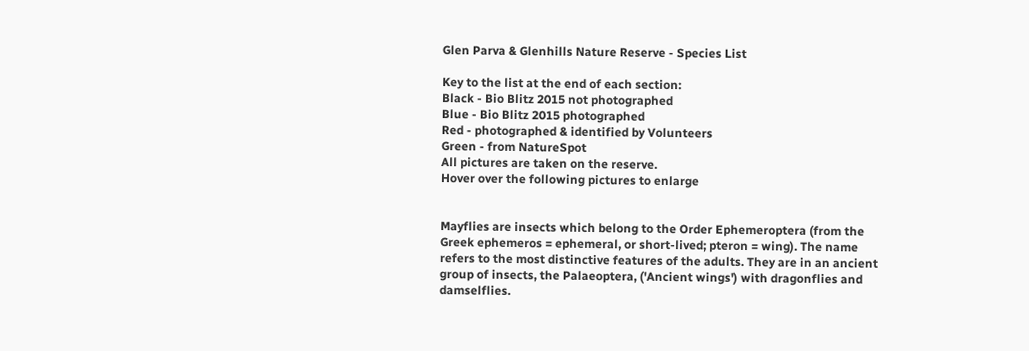Glen Parva & Glenhills Nature Reserve - Species List

Key to the list at the end of each section:
Black - Bio Blitz 2015 not photographed
Blue - Bio Blitz 2015 photographed
Red - photographed & identified by Volunteers
Green - from NatureSpot
All pictures are taken on the reserve.
Hover over the following pictures to enlarge


Mayflies are insects which belong to the Order Ephemeroptera (from the Greek ephemeros = ephemeral, or short-lived; pteron = wing). The name refers to the most distinctive features of the adults. They are in an ancient group of insects, the Palaeoptera, ('Ancient wings') with dragonflies and damselflies.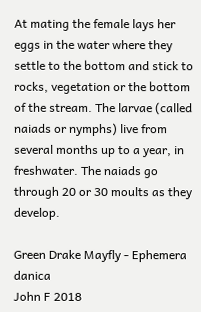At mating the female lays her eggs in the water where they settle to the bottom and stick to rocks, vegetation or the bottom of the stream. The larvae (called naiads or nymphs) live from several months up to a year, in freshwater. The naiads go through 20 or 30 moults as they develop.

Green Drake Mayfly - Ephemera danica
John F 2018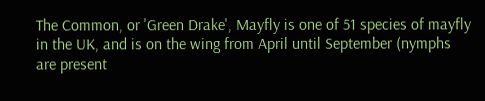The Common, or 'Green Drake', Mayfly is one of 51 species of mayfly in the UK, and is on the wing from April until September (nymphs are present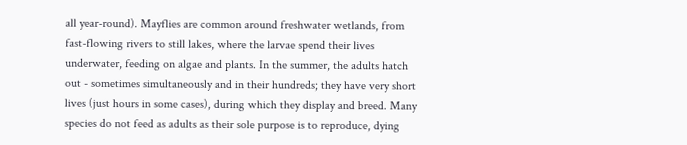all year-round). Mayflies are common around freshwater wetlands, from fast-flowing rivers to still lakes, where the larvae spend their lives underwater, feeding on algae and plants. In the summer, the adults hatch out - sometimes simultaneously and in their hundreds; they have very short lives (just hours in some cases), during which they display and breed. Many species do not feed as adults as their sole purpose is to reproduce, dying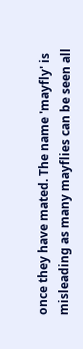once they have mated. The name 'mayfly' is misleading as many mayflies can be seen all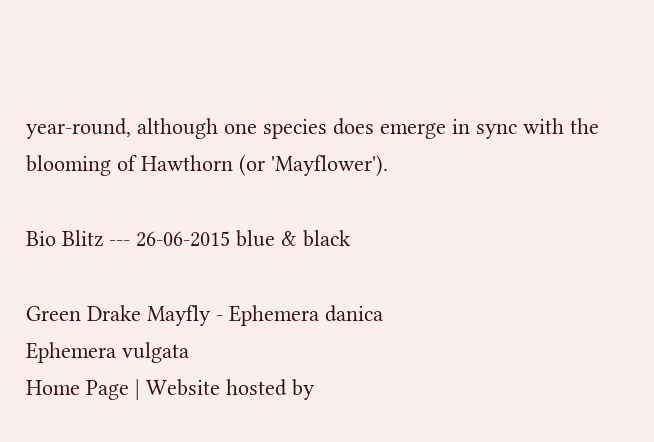year-round, although one species does emerge in sync with the blooming of Hawthorn (or 'Mayflower').

Bio Blitz --- 26-06-2015 blue & black

Green Drake Mayfly - Ephemera danica
Ephemera vulgata
Home Page | Website hosted by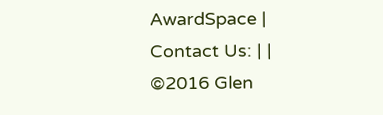AwardSpace | Contact Us: | | ©2016 Glen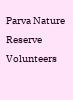Parva Nature Reserve Volunteers